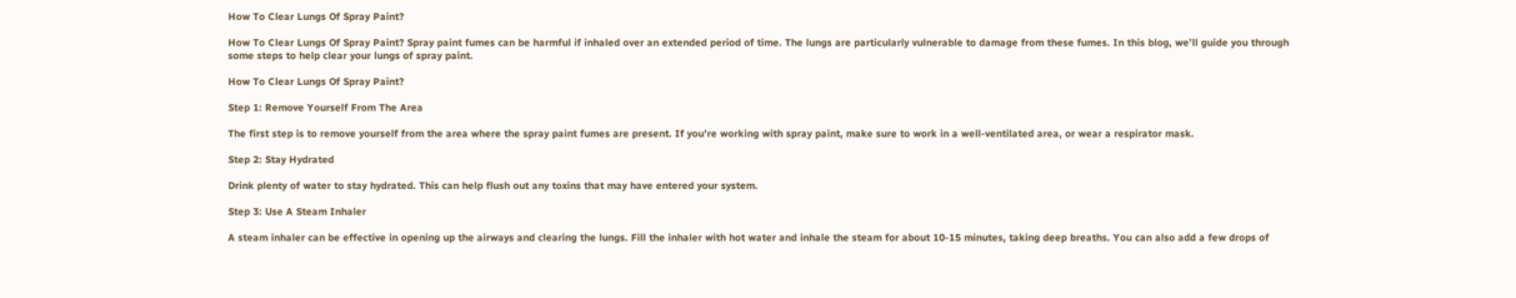How To Clear Lungs Of Spray Paint?

How To Clear Lungs Of Spray Paint? Spray paint fumes can be harmful if inhaled over an extended period of time. The lungs are particularly vulnerable to damage from these fumes. In this blog, we’ll guide you through some steps to help clear your lungs of spray paint.

How To Clear Lungs Of Spray Paint?

Step 1: Remove Yourself From The Area

The first step is to remove yourself from the area where the spray paint fumes are present. If you’re working with spray paint, make sure to work in a well-ventilated area, or wear a respirator mask.

Step 2: Stay Hydrated

Drink plenty of water to stay hydrated. This can help flush out any toxins that may have entered your system.

Step 3: Use A Steam Inhaler

A steam inhaler can be effective in opening up the airways and clearing the lungs. Fill the inhaler with hot water and inhale the steam for about 10-15 minutes, taking deep breaths. You can also add a few drops of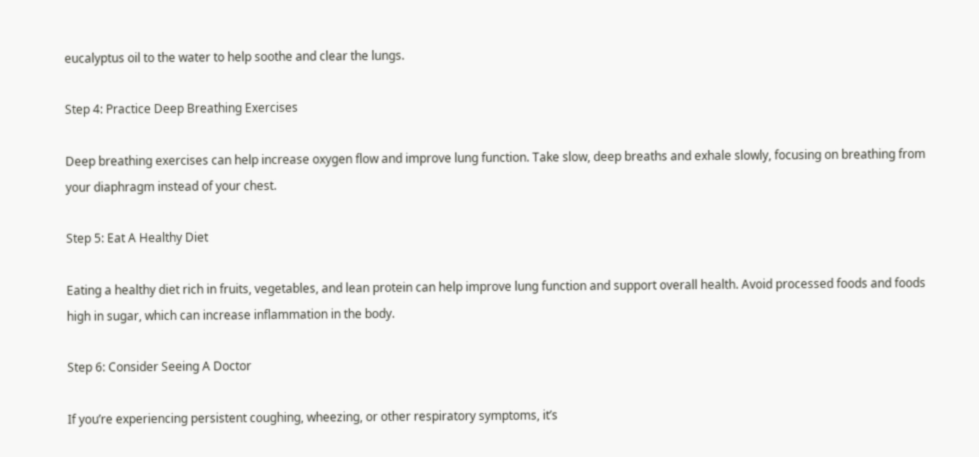eucalyptus oil to the water to help soothe and clear the lungs.

Step 4: Practice Deep Breathing Exercises

Deep breathing exercises can help increase oxygen flow and improve lung function. Take slow, deep breaths and exhale slowly, focusing on breathing from your diaphragm instead of your chest.

Step 5: Eat A Healthy Diet

Eating a healthy diet rich in fruits, vegetables, and lean protein can help improve lung function and support overall health. Avoid processed foods and foods high in sugar, which can increase inflammation in the body.

Step 6: Consider Seeing A Doctor

If you’re experiencing persistent coughing, wheezing, or other respiratory symptoms, it’s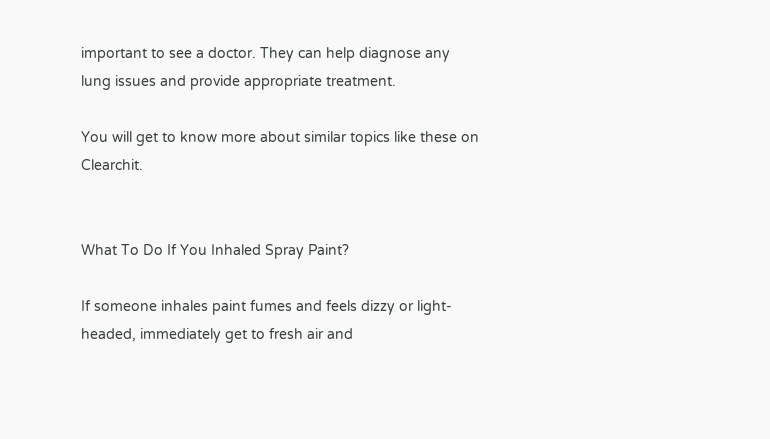important to see a doctor. They can help diagnose any lung issues and provide appropriate treatment.

You will get to know more about similar topics like these on Clearchit.


What To Do If You Inhaled Spray Paint?

If someone inhales paint fumes and feels dizzy or light-headed, immediately get to fresh air and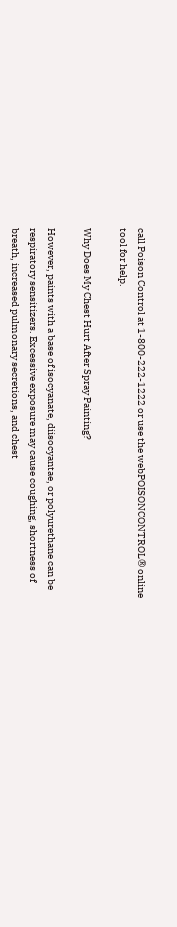call Poison Control at 1-800-222-1222 or use the webPOISONCONTROL® online tool for help.

Why Does My Chest Hurt After Spray Painting?

However, paints with a base of isocyanate, diisocyantae, or polyurethane can be respiratory sensitizers. Excessive exposure may cause coughing, shortness of breath, increased pulmonary secretions, and chest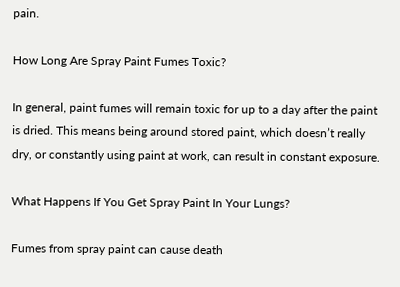pain.

How Long Are Spray Paint Fumes Toxic?

In general, paint fumes will remain toxic for up to a day after the paint is dried. This means being around stored paint, which doesn’t really dry, or constantly using paint at work, can result in constant exposure.

What Happens If You Get Spray Paint In Your Lungs?

Fumes from spray paint can cause death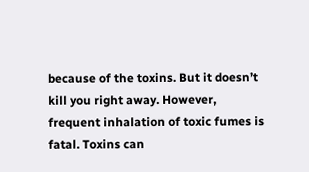because of the toxins. But it doesn’t kill you right away. However, frequent inhalation of toxic fumes is fatal. Toxins can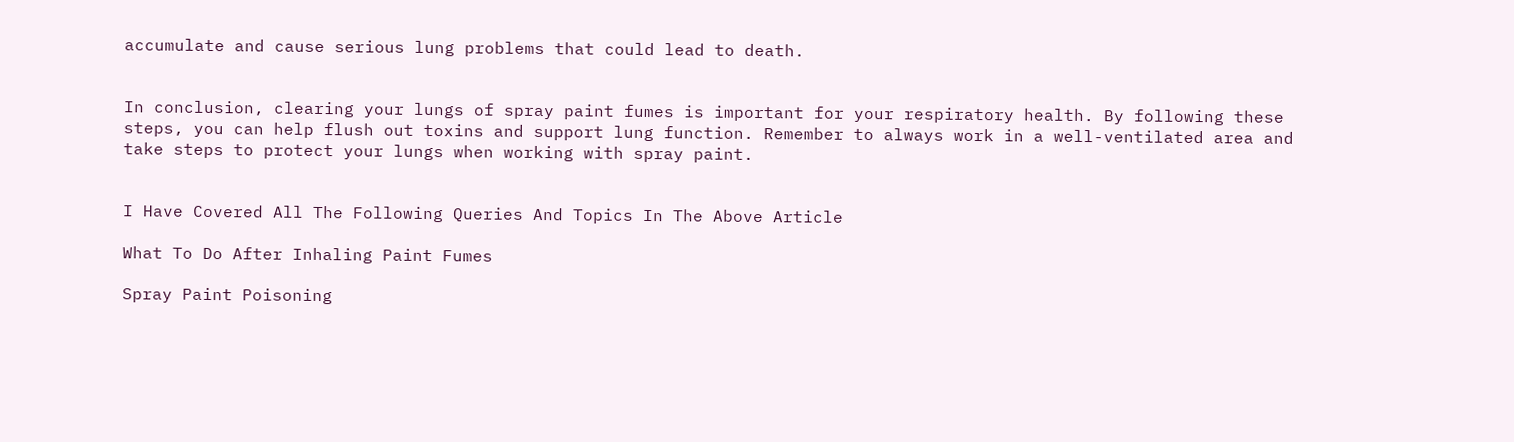accumulate and cause serious lung problems that could lead to death.


In conclusion, clearing your lungs of spray paint fumes is important for your respiratory health. By following these steps, you can help flush out toxins and support lung function. Remember to always work in a well-ventilated area and take steps to protect your lungs when working with spray paint.


I Have Covered All The Following Queries And Topics In The Above Article

What To Do After Inhaling Paint Fumes

Spray Paint Poisoning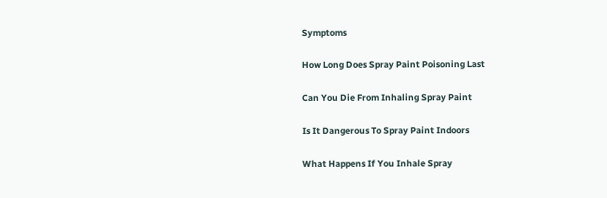Symptoms

How Long Does Spray Paint Poisoning Last

Can You Die From Inhaling Spray Paint

Is It Dangerous To Spray Paint Indoors

What Happens If You Inhale Spray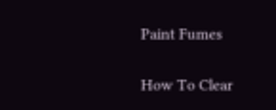Paint Fumes

How To Clear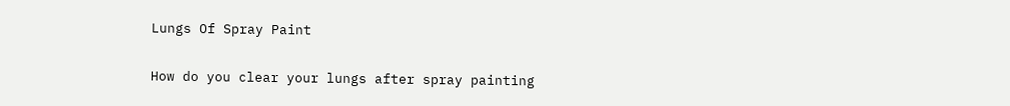Lungs Of Spray Paint

How do you clear your lungs after spray painting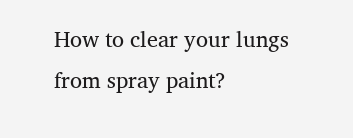How to clear your lungs from spray paint?